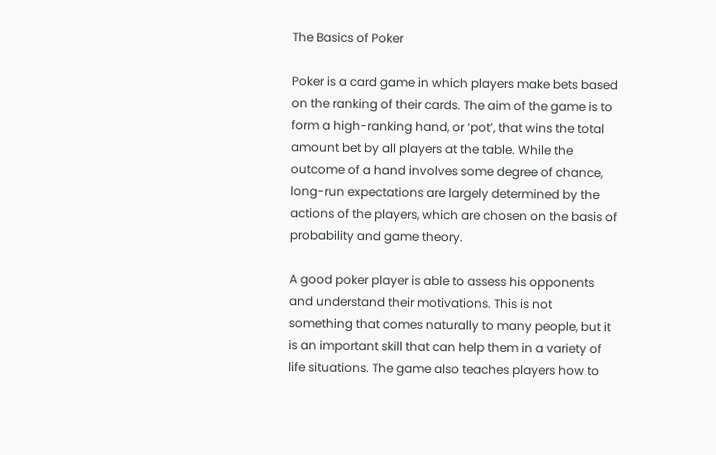The Basics of Poker

Poker is a card game in which players make bets based on the ranking of their cards. The aim of the game is to form a high-ranking hand, or ‘pot’, that wins the total amount bet by all players at the table. While the outcome of a hand involves some degree of chance, long-run expectations are largely determined by the actions of the players, which are chosen on the basis of probability and game theory.

A good poker player is able to assess his opponents and understand their motivations. This is not something that comes naturally to many people, but it is an important skill that can help them in a variety of life situations. The game also teaches players how to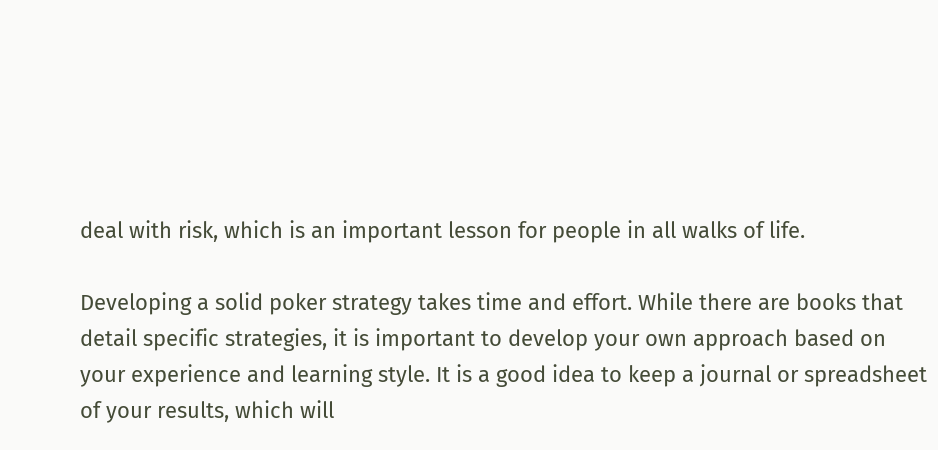deal with risk, which is an important lesson for people in all walks of life.

Developing a solid poker strategy takes time and effort. While there are books that detail specific strategies, it is important to develop your own approach based on your experience and learning style. It is a good idea to keep a journal or spreadsheet of your results, which will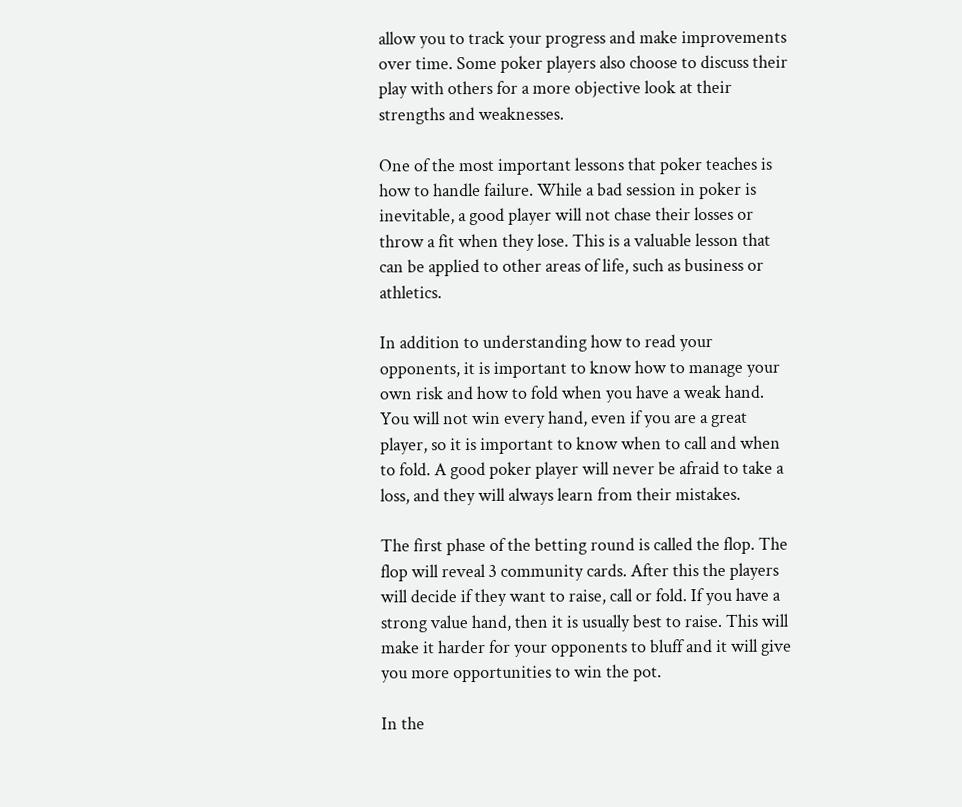allow you to track your progress and make improvements over time. Some poker players also choose to discuss their play with others for a more objective look at their strengths and weaknesses.

One of the most important lessons that poker teaches is how to handle failure. While a bad session in poker is inevitable, a good player will not chase their losses or throw a fit when they lose. This is a valuable lesson that can be applied to other areas of life, such as business or athletics.

In addition to understanding how to read your opponents, it is important to know how to manage your own risk and how to fold when you have a weak hand. You will not win every hand, even if you are a great player, so it is important to know when to call and when to fold. A good poker player will never be afraid to take a loss, and they will always learn from their mistakes.

The first phase of the betting round is called the flop. The flop will reveal 3 community cards. After this the players will decide if they want to raise, call or fold. If you have a strong value hand, then it is usually best to raise. This will make it harder for your opponents to bluff and it will give you more opportunities to win the pot.

In the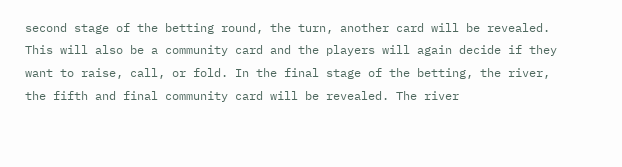second stage of the betting round, the turn, another card will be revealed. This will also be a community card and the players will again decide if they want to raise, call, or fold. In the final stage of the betting, the river, the fifth and final community card will be revealed. The river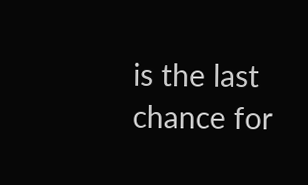is the last chance for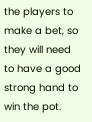the players to make a bet, so they will need to have a good strong hand to win the pot.